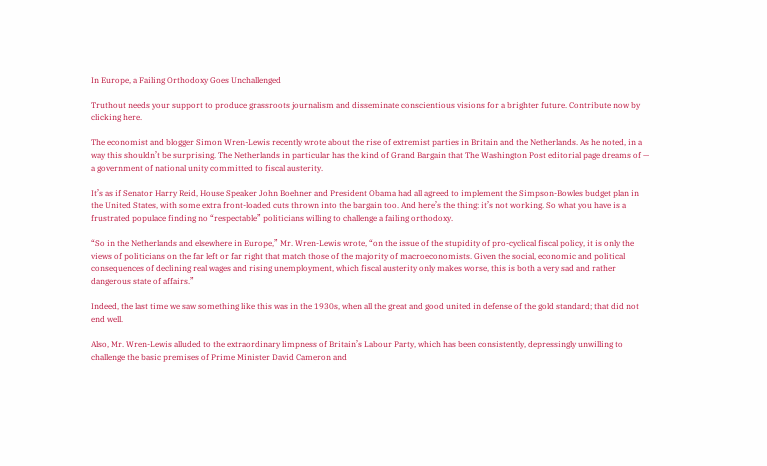In Europe, a Failing Orthodoxy Goes Unchallenged

Truthout needs your support to produce grassroots journalism and disseminate conscientious visions for a brighter future. Contribute now by clicking here.

The economist and blogger Simon Wren-Lewis recently wrote about the rise of extremist parties in Britain and the Netherlands. As he noted, in a way this shouldn’t be surprising. The Netherlands in particular has the kind of Grand Bargain that The Washington Post editorial page dreams of — a government of national unity committed to fiscal austerity.

It’s as if Senator Harry Reid, House Speaker John Boehner and President Obama had all agreed to implement the Simpson-Bowles budget plan in the United States, with some extra front-loaded cuts thrown into the bargain too. And here’s the thing: it’s not working. So what you have is a frustrated populace finding no “respectable” politicians willing to challenge a failing orthodoxy.

“So in the Netherlands and elsewhere in Europe,” Mr. Wren-Lewis wrote, “on the issue of the stupidity of pro-cyclical fiscal policy, it is only the views of politicians on the far left or far right that match those of the majority of macroeconomists. Given the social, economic and political consequences of declining real wages and rising unemployment, which fiscal austerity only makes worse, this is both a very sad and rather dangerous state of affairs.”

Indeed, the last time we saw something like this was in the 1930s, when all the great and good united in defense of the gold standard; that did not end well.

Also, Mr. Wren-Lewis alluded to the extraordinary limpness of Britain’s Labour Party, which has been consistently, depressingly unwilling to challenge the basic premises of Prime Minister David Cameron and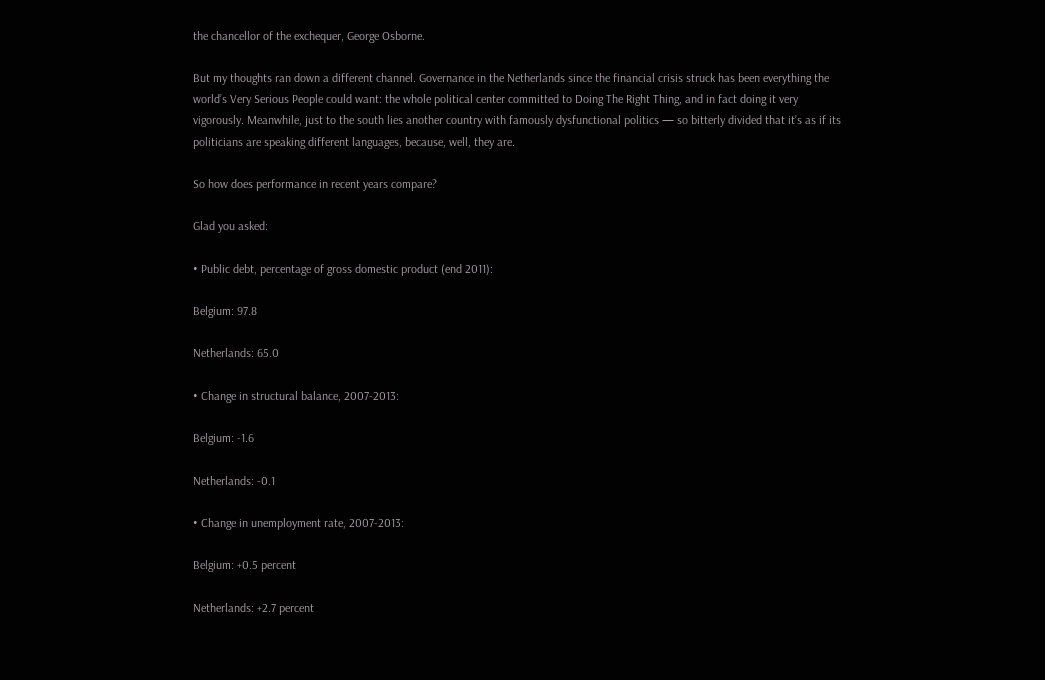the chancellor of the exchequer, George Osborne.

But my thoughts ran down a different channel. Governance in the Netherlands since the financial crisis struck has been everything the world’s Very Serious People could want: the whole political center committed to Doing The Right Thing, and in fact doing it very vigorously. Meanwhile, just to the south lies another country with famously dysfunctional politics — so bitterly divided that it’s as if its politicians are speaking different languages, because, well, they are.

So how does performance in recent years compare?

Glad you asked:

• Public debt, percentage of gross domestic product (end 2011):

Belgium: 97.8

Netherlands: 65.0

• Change in structural balance, 2007-2013:

Belgium: -1.6

Netherlands: -0.1

• Change in unemployment rate, 2007-2013:

Belgium: +0.5 percent

Netherlands: +2.7 percent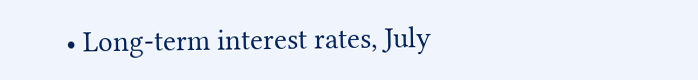• Long-term interest rates, July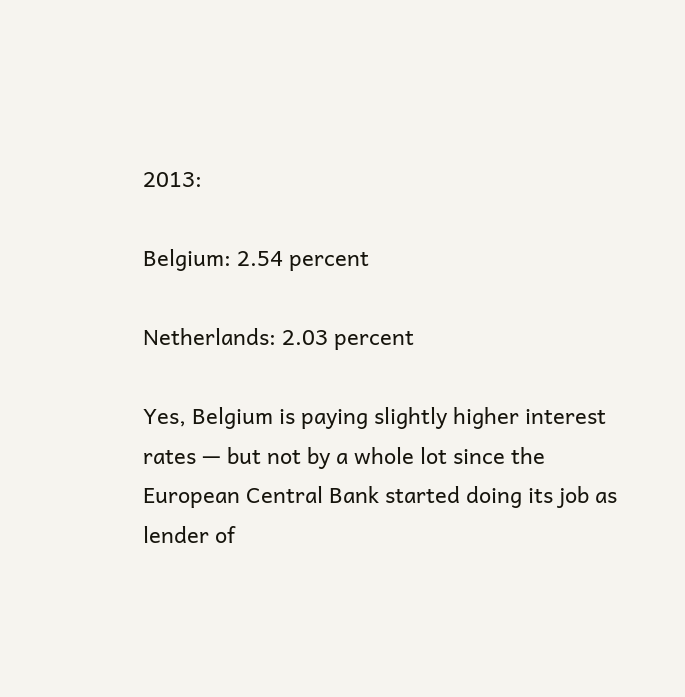2013:

Belgium: 2.54 percent

Netherlands: 2.03 percent

Yes, Belgium is paying slightly higher interest rates — but not by a whole lot since the European Central Bank started doing its job as lender of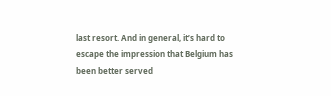last resort. And in general, it’s hard to escape the impression that Belgium has been better served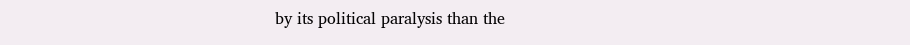by its political paralysis than the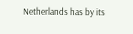Netherlands has by its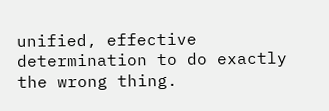unified, effective determination to do exactly the wrong thing.